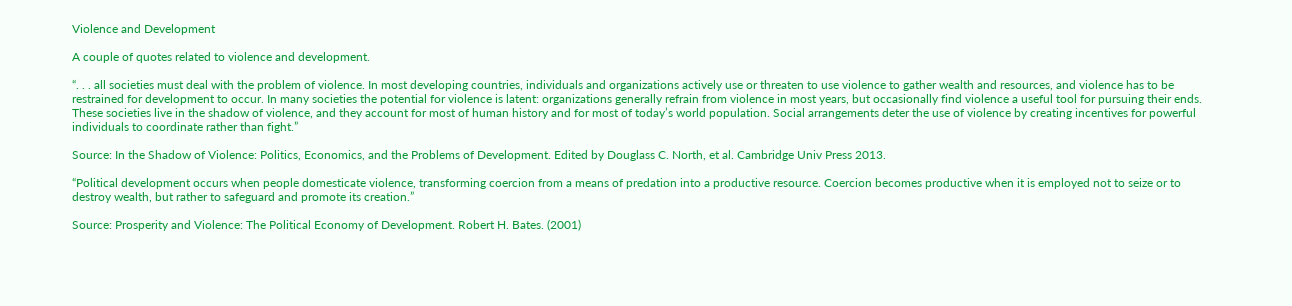Violence and Development

A couple of quotes related to violence and development.

“. . . all societies must deal with the problem of violence. In most developing countries, individuals and organizations actively use or threaten to use violence to gather wealth and resources, and violence has to be restrained for development to occur. In many societies the potential for violence is latent: organizations generally refrain from violence in most years, but occasionally find violence a useful tool for pursuing their ends. These societies live in the shadow of violence, and they account for most of human history and for most of today’s world population. Social arrangements deter the use of violence by creating incentives for powerful individuals to coordinate rather than fight.”

Source: In the Shadow of Violence: Politics, Economics, and the Problems of Development. Edited by Douglass C. North, et al. Cambridge Univ Press 2013.

“Political development occurs when people domesticate violence, transforming coercion from a means of predation into a productive resource. Coercion becomes productive when it is employed not to seize or to destroy wealth, but rather to safeguard and promote its creation.”

Source: Prosperity and Violence: The Political Economy of Development. Robert H. Bates. (2001)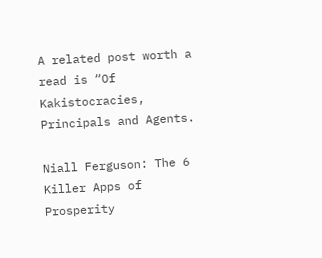A related post worth a read is “Of Kakistocracies, Principals and Agents.

Niall Ferguson: The 6 Killer Apps of Prosperity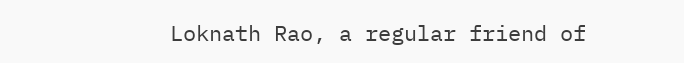Loknath Rao, a regular friend of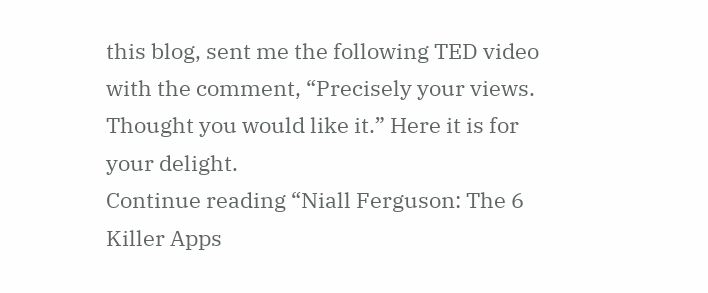this blog, sent me the following TED video with the comment, “Precisely your views. Thought you would like it.” Here it is for your delight.
Continue reading “Niall Ferguson: The 6 Killer Apps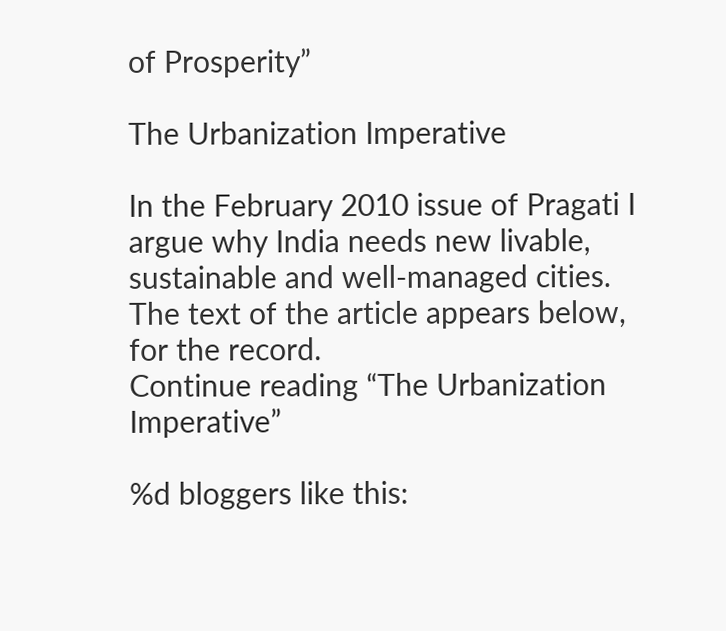of Prosperity”

The Urbanization Imperative

In the February 2010 issue of Pragati I argue why India needs new livable, sustainable and well-managed cities. The text of the article appears below, for the record.
Continue reading “The Urbanization Imperative”

%d bloggers like this: